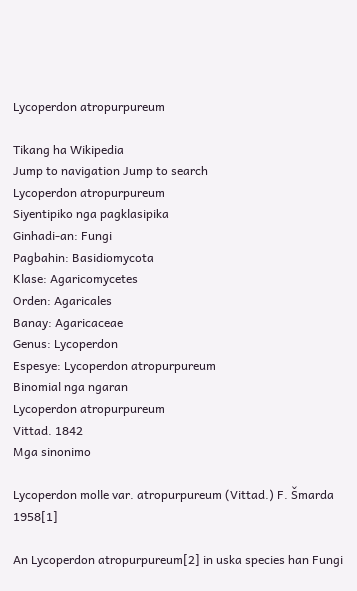Lycoperdon atropurpureum

Tikang ha Wikipedia
Jump to navigation Jump to search
Lycoperdon atropurpureum
Siyentipiko nga pagklasipika
Ginhadi-an: Fungi
Pagbahin: Basidiomycota
Klase: Agaricomycetes
Orden: Agaricales
Banay: Agaricaceae
Genus: Lycoperdon
Espesye: Lycoperdon atropurpureum
Binomial nga ngaran
Lycoperdon atropurpureum
Vittad. 1842
Mga sinonimo

Lycoperdon molle var. atropurpureum (Vittad.) F. Šmarda 1958[1]

An Lycoperdon atropurpureum[2] in uska species han Fungi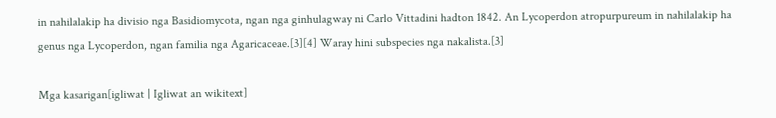in nahilalakip ha divisio nga Basidiomycota, ngan nga ginhulagway ni Carlo Vittadini hadton 1842. An Lycoperdon atropurpureum in nahilalakip ha genus nga Lycoperdon, ngan familia nga Agaricaceae.[3][4] Waray hini subspecies nga nakalista.[3]

Mga kasarigan[igliwat | Igliwat an wikitext]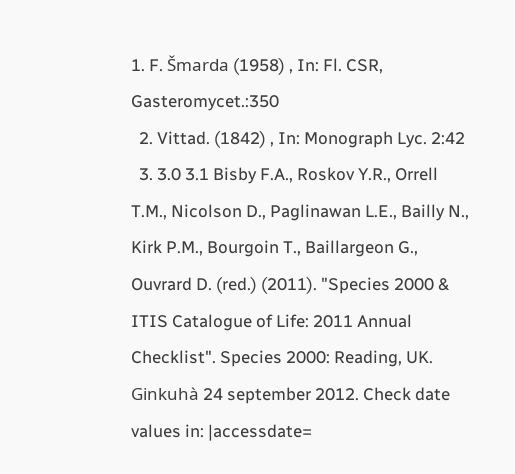1. F. Šmarda (1958) , In: Fl. CSR, Gasteromycet.:350
  2. Vittad. (1842) , In: Monograph Lyc. 2:42
  3. 3.0 3.1 Bisby F.A., Roskov Y.R., Orrell T.M., Nicolson D., Paglinawan L.E., Bailly N., Kirk P.M., Bourgoin T., Baillargeon G., Ouvrard D. (red.) (2011). "Species 2000 & ITIS Catalogue of Life: 2011 Annual Checklist". Species 2000: Reading, UK. Ginkuhà 24 september 2012. Check date values in: |accessdate=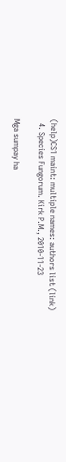(help)CS1 maint: multiple names: authors list (link)
  4. Species Fungorum. Kirk P.M., 2010-11-23

Mga sumpay ha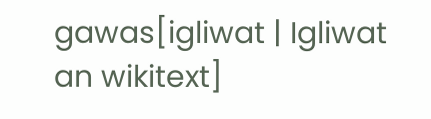gawas[igliwat | Igliwat an wikitext]